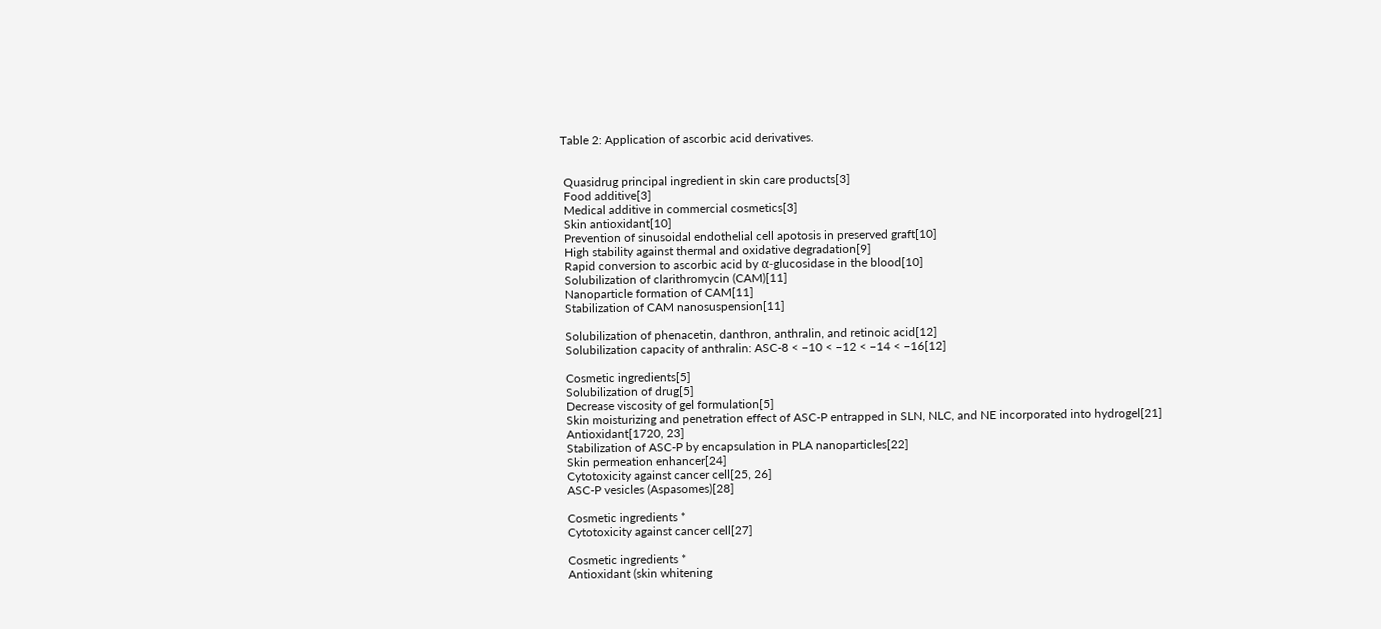Table 2: Application of ascorbic acid derivatives.


 Quasidrug principal ingredient in skin care products[3]
 Food additive[3]
 Medical additive in commercial cosmetics[3]
 Skin antioxidant[10]
 Prevention of sinusoidal endothelial cell apotosis in preserved graft[10]
 High stability against thermal and oxidative degradation[9]
 Rapid conversion to ascorbic acid by α-glucosidase in the blood[10]
 Solubilization of clarithromycin (CAM)[11]
 Nanoparticle formation of CAM[11]
 Stabilization of CAM nanosuspension[11]

 Solubilization of phenacetin, danthron, anthralin, and retinoic acid[12]
 Solubilization capacity of anthralin: ASC-8 < −10 < −12 < −14 < −16[12]

 Cosmetic ingredients[5]
 Solubilization of drug[5]
 Decrease viscosity of gel formulation[5]
 Skin moisturizing and penetration effect of ASC-P entrapped in SLN, NLC, and NE incorporated into hydrogel[21]
 Antioxidant[1720, 23]
 Stabilization of ASC-P by encapsulation in PLA nanoparticles[22]
 Skin permeation enhancer[24]
 Cytotoxicity against cancer cell[25, 26]
 ASC-P vesicles (Aspasomes)[28]

 Cosmetic ingredients *
 Cytotoxicity against cancer cell[27]

 Cosmetic ingredients *
 Antioxidant (skin whitening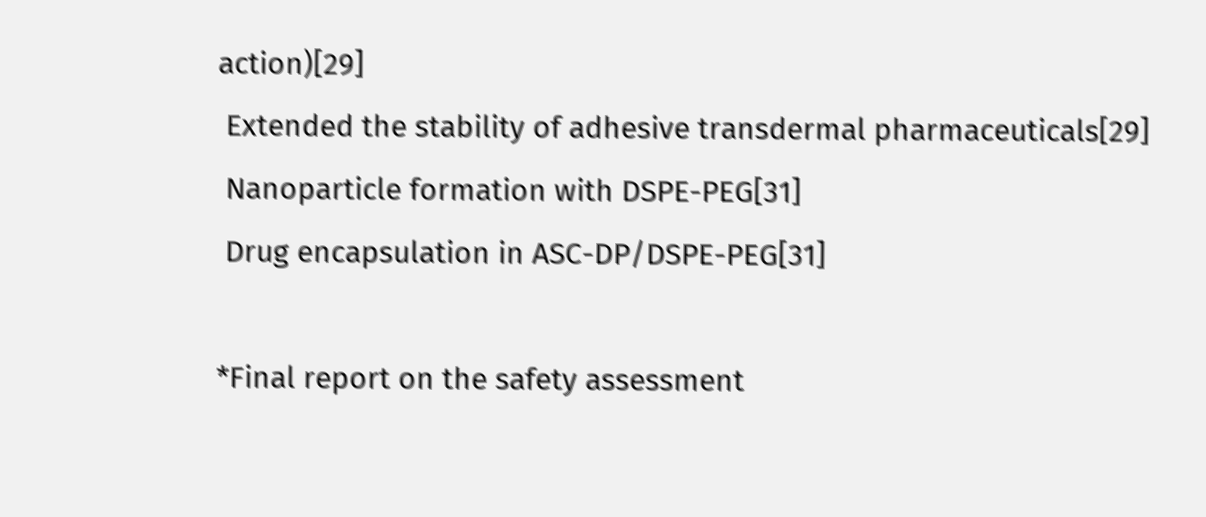action)[29]
 Extended the stability of adhesive transdermal pharmaceuticals[29]
 Nanoparticle formation with DSPE-PEG[31]
 Drug encapsulation in ASC-DP/DSPE-PEG[31]

*Final report on the safety assessment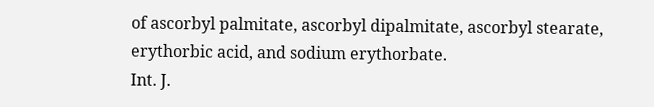of ascorbyl palmitate, ascorbyl dipalmitate, ascorbyl stearate, erythorbic acid, and sodium erythorbate.
Int. J.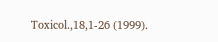Toxicol.,18,1-26 (1999).